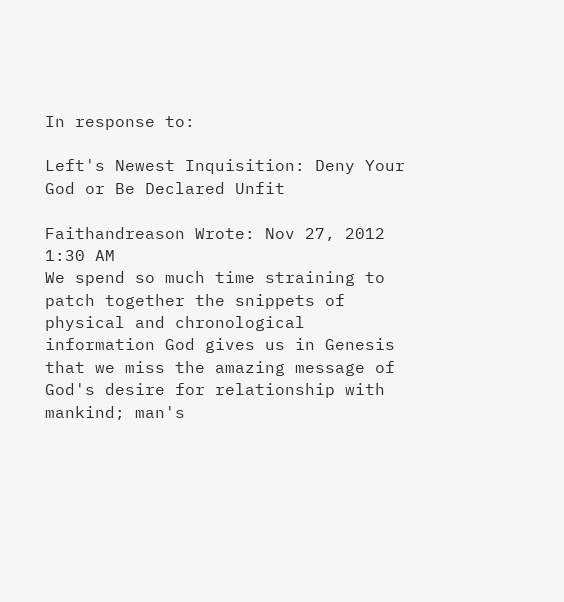In response to:

Left's Newest Inquisition: Deny Your God or Be Declared Unfit

Faithandreason Wrote: Nov 27, 2012 1:30 AM
We spend so much time straining to patch together the snippets of physical and chronological information God gives us in Genesis that we miss the amazing message of God's desire for relationship with mankind; man's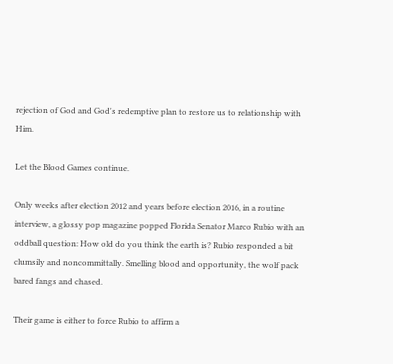rejection of God and God's redemptive plan to restore us to relationship with Him.

Let the Blood Games continue.

Only weeks after election 2012 and years before election 2016, in a routine interview, a glossy pop magazine popped Florida Senator Marco Rubio with an oddball question: How old do you think the earth is? Rubio responded a bit clumsily and noncommittally. Smelling blood and opportunity, the wolf pack bared fangs and chased.

Their game is either to force Rubio to affirm a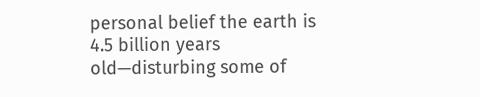personal belief the earth is 4.5 billion years old—disturbing some of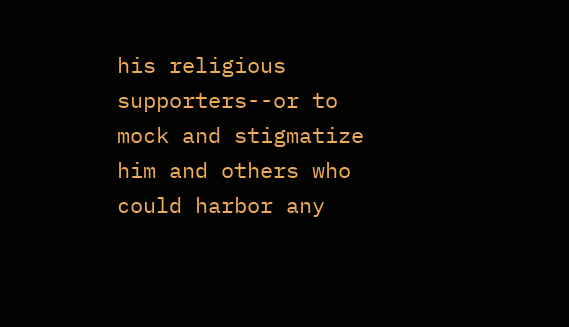his religious supporters--or to mock and stigmatize him and others who could harbor any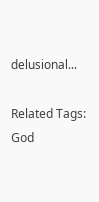delusional...

Related Tags: God